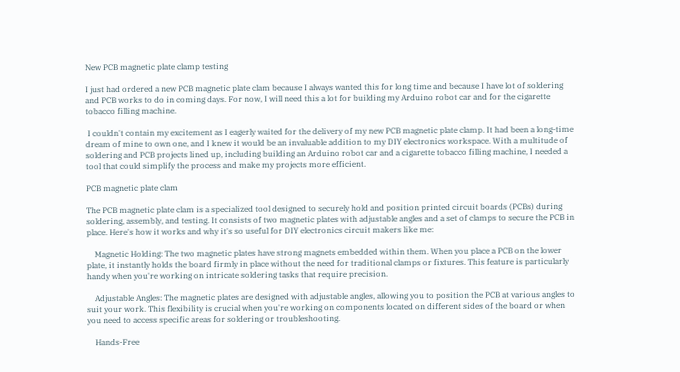New PCB magnetic plate clamp testing

I just had ordered a new PCB magnetic plate clam because I always wanted this for long time and because I have lot of soldering and PCB works to do in coming days. For now, I will need this a lot for building my Arduino robot car and for the cigarette tobacco filling machine.

 I couldn't contain my excitement as I eagerly waited for the delivery of my new PCB magnetic plate clamp. It had been a long-time dream of mine to own one, and I knew it would be an invaluable addition to my DIY electronics workspace. With a multitude of soldering and PCB projects lined up, including building an Arduino robot car and a cigarette tobacco filling machine, I needed a tool that could simplify the process and make my projects more efficient.

PCB magnetic plate clam

The PCB magnetic plate clam is a specialized tool designed to securely hold and position printed circuit boards (PCBs) during soldering, assembly, and testing. It consists of two magnetic plates with adjustable angles and a set of clamps to secure the PCB in place. Here's how it works and why it's so useful for DIY electronics circuit makers like me:

    Magnetic Holding: The two magnetic plates have strong magnets embedded within them. When you place a PCB on the lower plate, it instantly holds the board firmly in place without the need for traditional clamps or fixtures. This feature is particularly handy when you're working on intricate soldering tasks that require precision.

    Adjustable Angles: The magnetic plates are designed with adjustable angles, allowing you to position the PCB at various angles to suit your work. This flexibility is crucial when you're working on components located on different sides of the board or when you need to access specific areas for soldering or troubleshooting.

    Hands-Free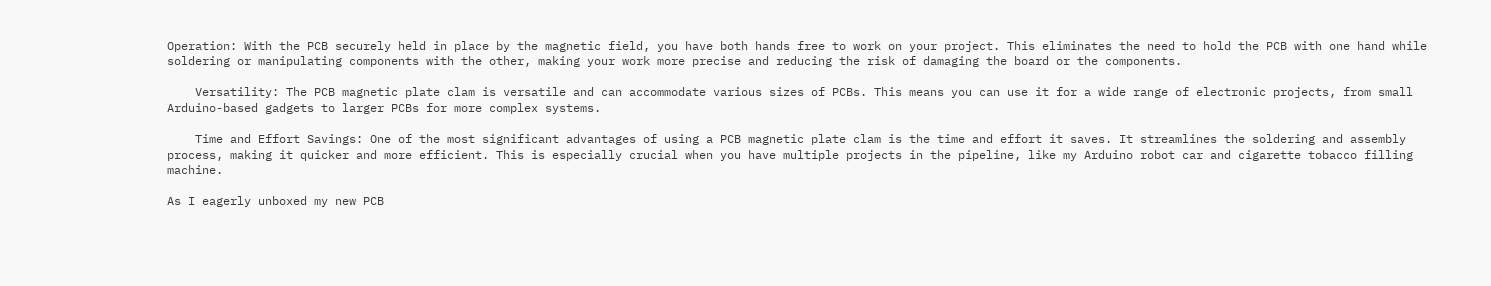Operation: With the PCB securely held in place by the magnetic field, you have both hands free to work on your project. This eliminates the need to hold the PCB with one hand while soldering or manipulating components with the other, making your work more precise and reducing the risk of damaging the board or the components.

    Versatility: The PCB magnetic plate clam is versatile and can accommodate various sizes of PCBs. This means you can use it for a wide range of electronic projects, from small Arduino-based gadgets to larger PCBs for more complex systems.

    Time and Effort Savings: One of the most significant advantages of using a PCB magnetic plate clam is the time and effort it saves. It streamlines the soldering and assembly process, making it quicker and more efficient. This is especially crucial when you have multiple projects in the pipeline, like my Arduino robot car and cigarette tobacco filling machine.

As I eagerly unboxed my new PCB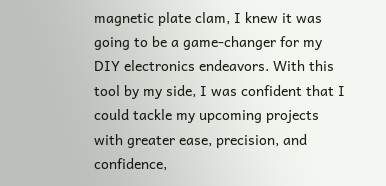magnetic plate clam, I knew it was going to be a game-changer for my DIY electronics endeavors. With this tool by my side, I was confident that I could tackle my upcoming projects with greater ease, precision, and confidence,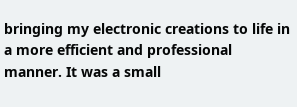bringing my electronic creations to life in a more efficient and professional manner. It was a small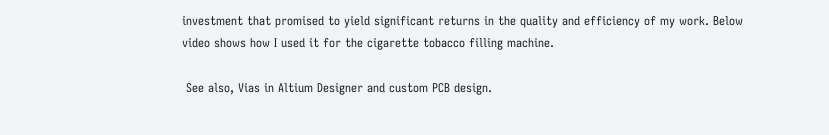investment that promised to yield significant returns in the quality and efficiency of my work. Below video shows how I used it for the cigarette tobacco filling machine.

 See also, Vias in Altium Designer and custom PCB design.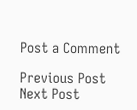Post a Comment

Previous Post Next Post